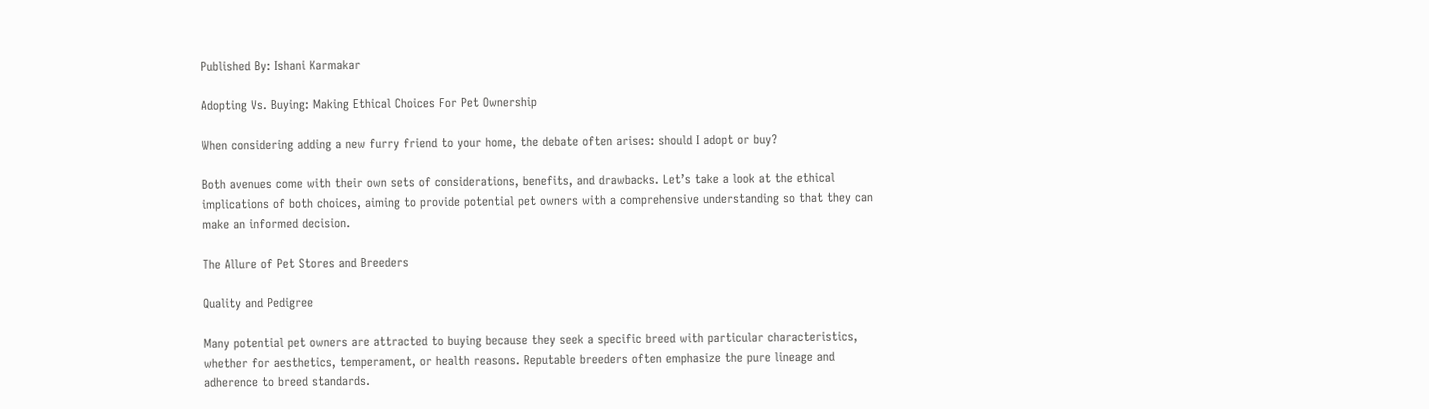Published By: Ishani Karmakar

Adopting Vs. Buying: Making Ethical Choices For Pet Ownership

When considering adding a new furry friend to your home, the debate often arises: should I adopt or buy?

Both avenues come with their own sets of considerations, benefits, and drawbacks. Let’s take a look at the ethical implications of both choices, aiming to provide potential pet owners with a comprehensive understanding so that they can make an informed decision.

The Allure of Pet Stores and Breeders

Quality and Pedigree

Many potential pet owners are attracted to buying because they seek a specific breed with particular characteristics, whether for aesthetics, temperament, or health reasons. Reputable breeders often emphasize the pure lineage and adherence to breed standards.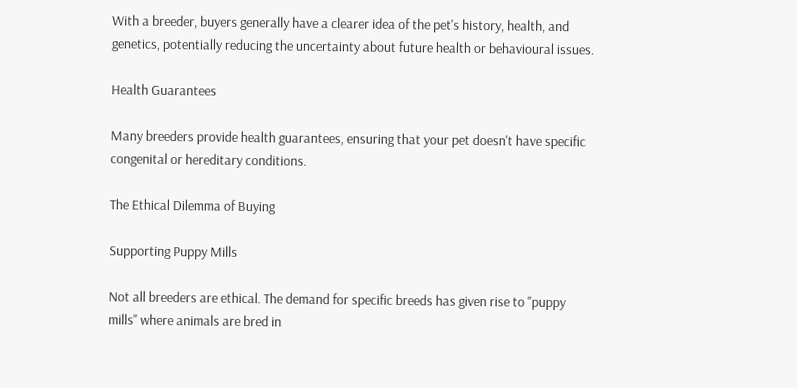With a breeder, buyers generally have a clearer idea of the pet's history, health, and genetics, potentially reducing the uncertainty about future health or behavioural issues.

Health Guarantees

Many breeders provide health guarantees, ensuring that your pet doesn't have specific congenital or hereditary conditions.

The Ethical Dilemma of Buying

Supporting Puppy Mills

Not all breeders are ethical. The demand for specific breeds has given rise to "puppy mills" where animals are bred in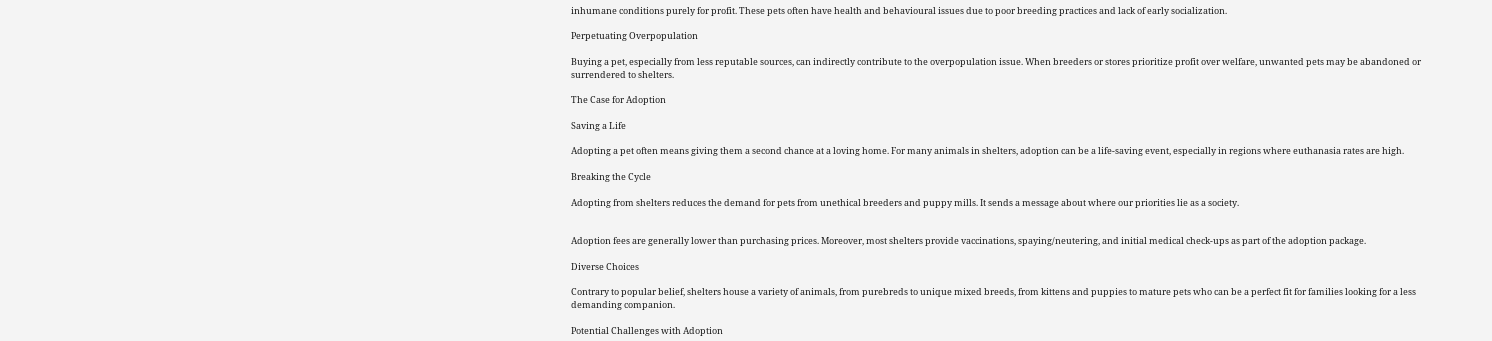inhumane conditions purely for profit. These pets often have health and behavioural issues due to poor breeding practices and lack of early socialization.

Perpetuating Overpopulation

Buying a pet, especially from less reputable sources, can indirectly contribute to the overpopulation issue. When breeders or stores prioritize profit over welfare, unwanted pets may be abandoned or surrendered to shelters.

The Case for Adoption

Saving a Life

Adopting a pet often means giving them a second chance at a loving home. For many animals in shelters, adoption can be a life-saving event, especially in regions where euthanasia rates are high.

Breaking the Cycle

Adopting from shelters reduces the demand for pets from unethical breeders and puppy mills. It sends a message about where our priorities lie as a society.


Adoption fees are generally lower than purchasing prices. Moreover, most shelters provide vaccinations, spaying/neutering, and initial medical check-ups as part of the adoption package.

Diverse Choices

Contrary to popular belief, shelters house a variety of animals, from purebreds to unique mixed breeds, from kittens and puppies to mature pets who can be a perfect fit for families looking for a less demanding companion.

Potential Challenges with Adoption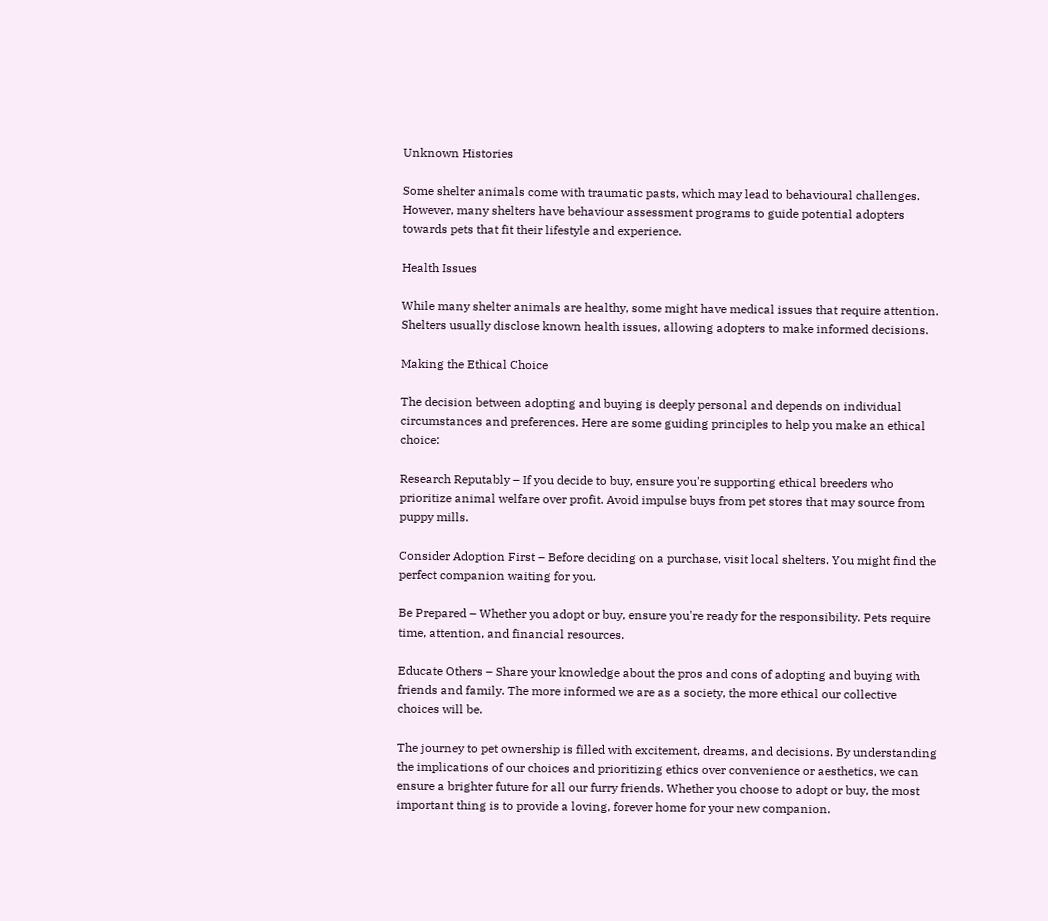Unknown Histories

Some shelter animals come with traumatic pasts, which may lead to behavioural challenges. However, many shelters have behaviour assessment programs to guide potential adopters towards pets that fit their lifestyle and experience.

Health Issues

While many shelter animals are healthy, some might have medical issues that require attention. Shelters usually disclose known health issues, allowing adopters to make informed decisions.

Making the Ethical Choice

The decision between adopting and buying is deeply personal and depends on individual circumstances and preferences. Here are some guiding principles to help you make an ethical choice:

Research Reputably – If you decide to buy, ensure you're supporting ethical breeders who prioritize animal welfare over profit. Avoid impulse buys from pet stores that may source from puppy mills.

Consider Adoption First – Before deciding on a purchase, visit local shelters. You might find the perfect companion waiting for you.

Be Prepared – Whether you adopt or buy, ensure you're ready for the responsibility. Pets require time, attention, and financial resources.

Educate Others – Share your knowledge about the pros and cons of adopting and buying with friends and family. The more informed we are as a society, the more ethical our collective choices will be.

The journey to pet ownership is filled with excitement, dreams, and decisions. By understanding the implications of our choices and prioritizing ethics over convenience or aesthetics, we can ensure a brighter future for all our furry friends. Whether you choose to adopt or buy, the most important thing is to provide a loving, forever home for your new companion.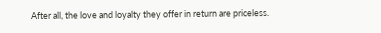After all, the love and loyalty they offer in return are priceless.